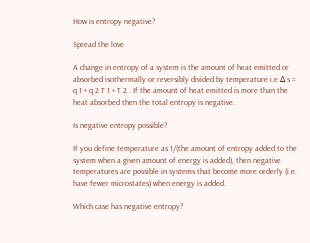How is entropy negative?

Spread the love

A change in entropy of a system is the amount of heat emitted or absorbed isothermally or reversibly divided by temperature i.e ∆ s = q 1 + q 2 T 1 + T 2 . If the amount of heat emitted is more than the heat absorbed then the total entropy is negative.

Is negative entropy possible?

If you define temperature as 1/(the amount of entropy added to the system when a given amount of energy is added), then negative temperatures are possible in systems that become more orderly (i.e. have fewer microstates) when energy is added.

Which case has negative entropy?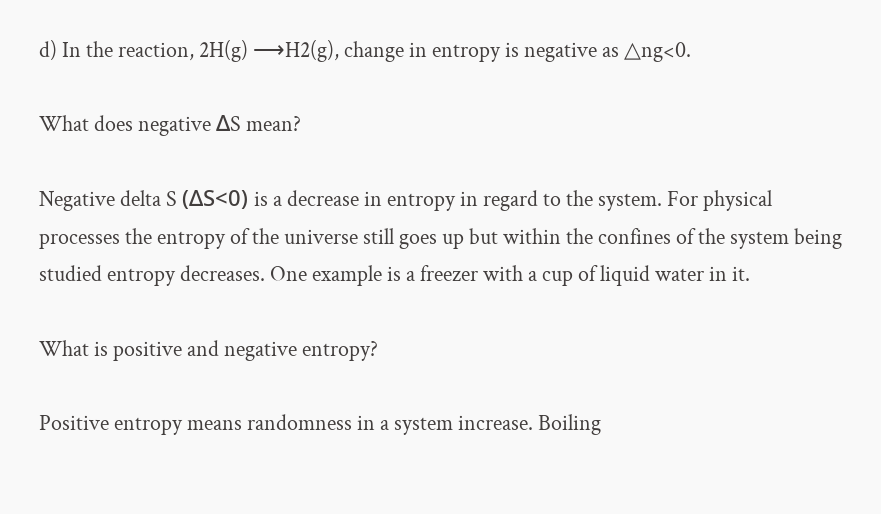d) In the reaction, 2H(g) ⟶H2(g), change in entropy is negative as △ng<0.

What does negative ΔS mean?

Negative delta S (ΔS<0) is a decrease in entropy in regard to the system. For physical processes the entropy of the universe still goes up but within the confines of the system being studied entropy decreases. One example is a freezer with a cup of liquid water in it.

What is positive and negative entropy?

Positive entropy means randomness in a system increase. Boiling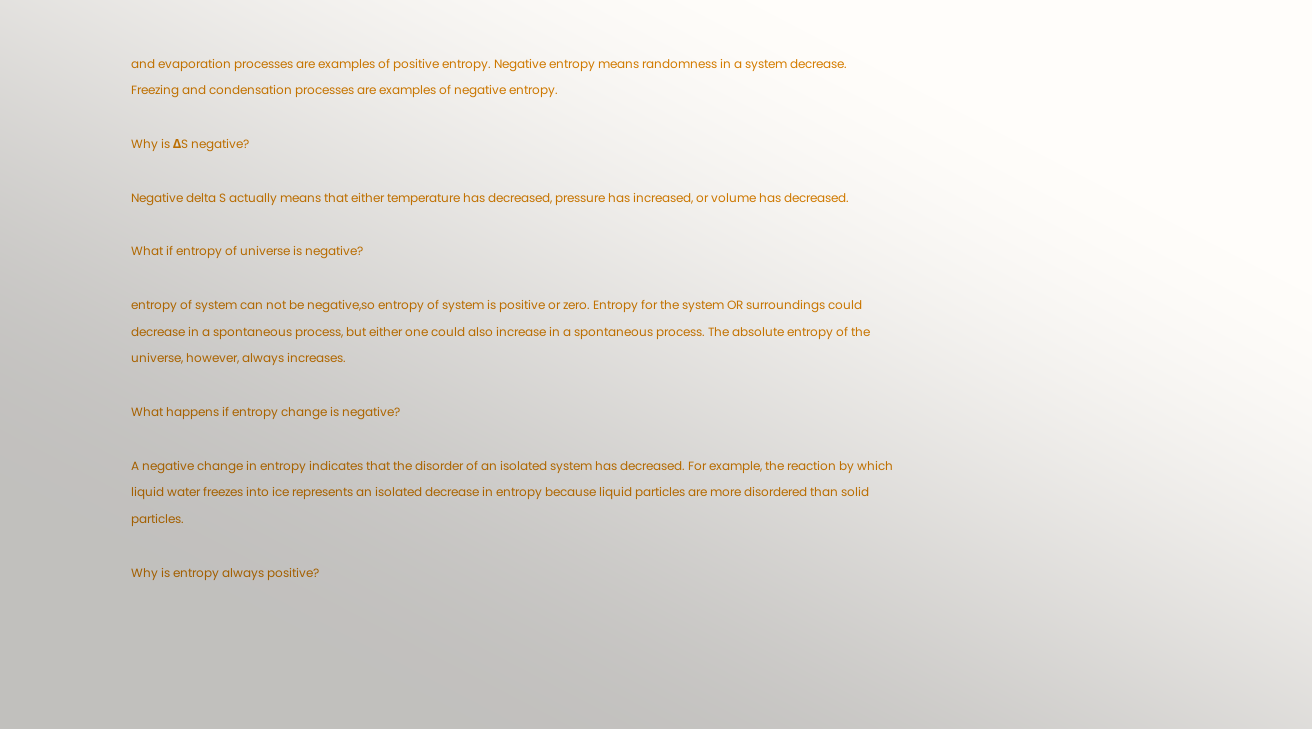and evaporation processes are examples of positive entropy. Negative entropy means randomness in a system decrease. Freezing and condensation processes are examples of negative entropy.

Why is ΔS negative?

Negative delta S actually means that either temperature has decreased, pressure has increased, or volume has decreased.

What if entropy of universe is negative?

entropy of system can not be negative,so entropy of system is positive or zero. Entropy for the system OR surroundings could decrease in a spontaneous process, but either one could also increase in a spontaneous process. The absolute entropy of the universe, however, always increases.

What happens if entropy change is negative?

A negative change in entropy indicates that the disorder of an isolated system has decreased. For example, the reaction by which liquid water freezes into ice represents an isolated decrease in entropy because liquid particles are more disordered than solid particles.

Why is entropy always positive?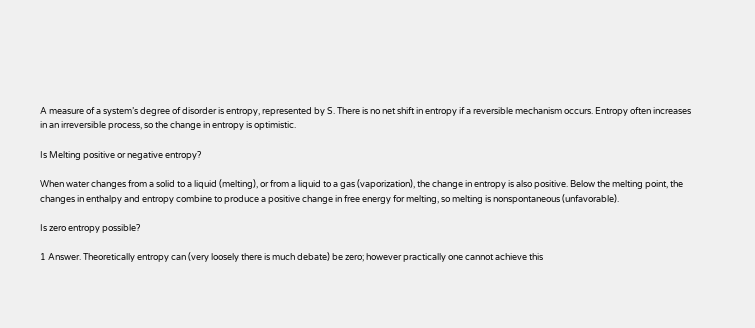A measure of a system’s degree of disorder is entropy, represented by S. There is no net shift in entropy if a reversible mechanism occurs. Entropy often increases in an irreversible process, so the change in entropy is optimistic.

Is Melting positive or negative entropy?

When water changes from a solid to a liquid (melting), or from a liquid to a gas (vaporization), the change in entropy is also positive. Below the melting point, the changes in enthalpy and entropy combine to produce a positive change in free energy for melting, so melting is nonspontaneous (unfavorable).

Is zero entropy possible?

1 Answer. Theoretically entropy can (very loosely there is much debate) be zero; however practically one cannot achieve this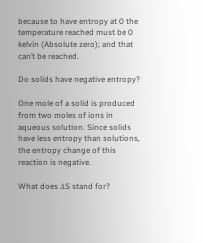because to have entropy at 0 the temperature reached must be 0 kelvin (Absolute zero); and that can’t be reached.

Do solids have negative entropy?

One mole of a solid is produced from two moles of ions in aqueous solution. Since solids have less entropy than solutions, the entropy change of this reaction is negative.

What does ΔS stand for?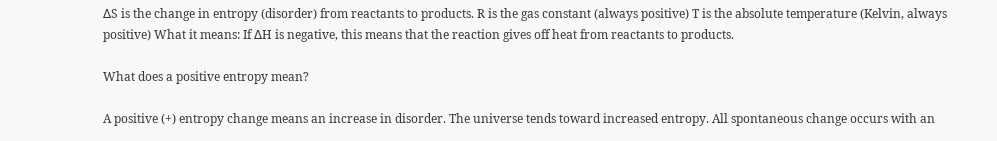∆S is the change in entropy (disorder) from reactants to products. R is the gas constant (always positive) T is the absolute temperature (Kelvin, always positive) What it means: If ∆H is negative, this means that the reaction gives off heat from reactants to products.

What does a positive entropy mean?

A positive (+) entropy change means an increase in disorder. The universe tends toward increased entropy. All spontaneous change occurs with an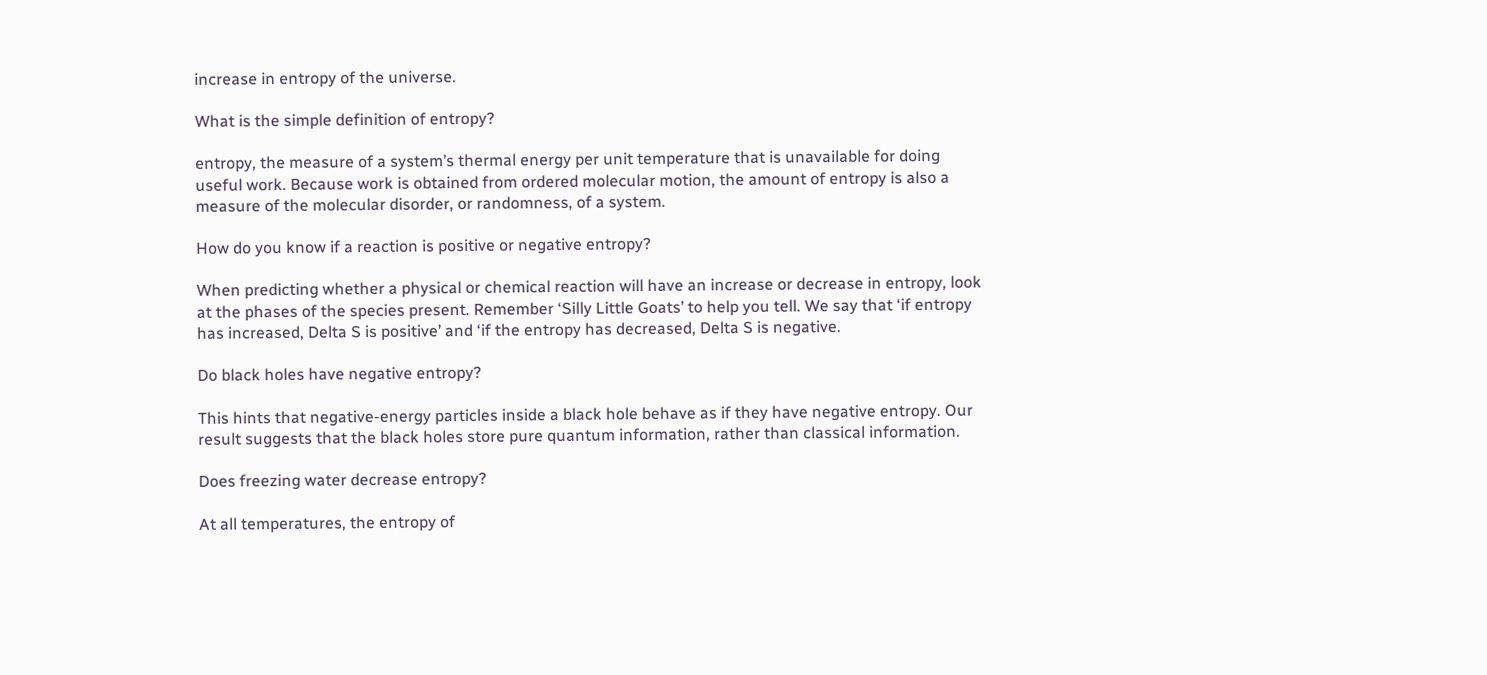increase in entropy of the universe.

What is the simple definition of entropy?

entropy, the measure of a system’s thermal energy per unit temperature that is unavailable for doing useful work. Because work is obtained from ordered molecular motion, the amount of entropy is also a measure of the molecular disorder, or randomness, of a system.

How do you know if a reaction is positive or negative entropy?

When predicting whether a physical or chemical reaction will have an increase or decrease in entropy, look at the phases of the species present. Remember ‘Silly Little Goats’ to help you tell. We say that ‘if entropy has increased, Delta S is positive’ and ‘if the entropy has decreased, Delta S is negative.

Do black holes have negative entropy?

This hints that negative-energy particles inside a black hole behave as if they have negative entropy. Our result suggests that the black holes store pure quantum information, rather than classical information.

Does freezing water decrease entropy?

At all temperatures, the entropy of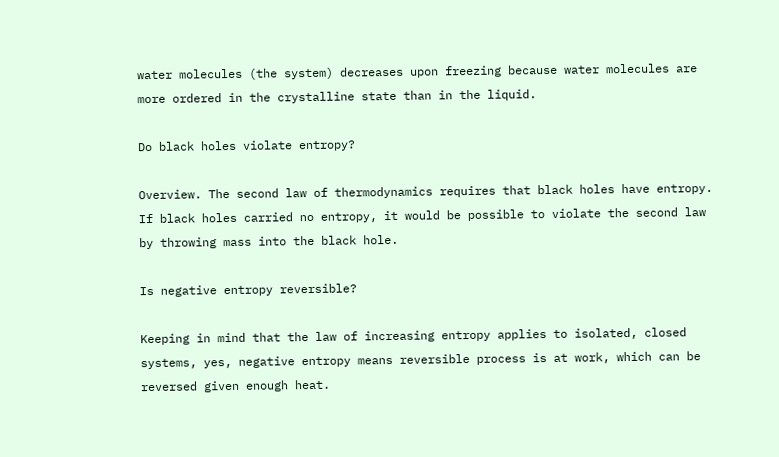water molecules (the system) decreases upon freezing because water molecules are more ordered in the crystalline state than in the liquid.

Do black holes violate entropy?

Overview. The second law of thermodynamics requires that black holes have entropy. If black holes carried no entropy, it would be possible to violate the second law by throwing mass into the black hole.

Is negative entropy reversible?

Keeping in mind that the law of increasing entropy applies to isolated, closed systems, yes, negative entropy means reversible process is at work, which can be reversed given enough heat.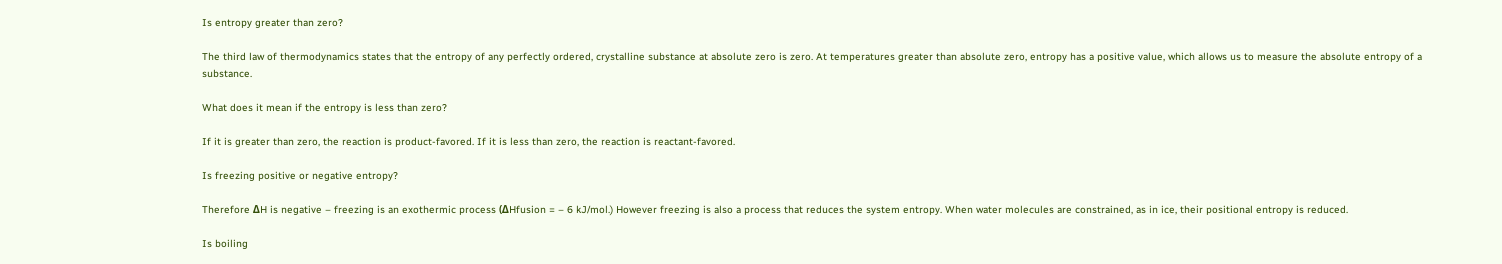Is entropy greater than zero?

The third law of thermodynamics states that the entropy of any perfectly ordered, crystalline substance at absolute zero is zero. At temperatures greater than absolute zero, entropy has a positive value, which allows us to measure the absolute entropy of a substance.

What does it mean if the entropy is less than zero?

If it is greater than zero, the reaction is product-favored. If it is less than zero, the reaction is reactant-favored.

Is freezing positive or negative entropy?

Therefore ΔH is negative – freezing is an exothermic process (ΔHfusion = – 6 kJ/mol.) However freezing is also a process that reduces the system entropy. When water molecules are constrained, as in ice, their positional entropy is reduced.

Is boiling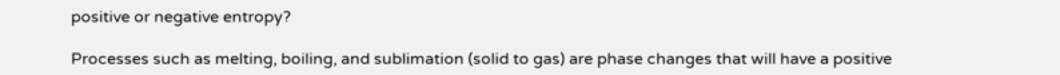positive or negative entropy?

Processes such as melting, boiling, and sublimation (solid to gas) are phase changes that will have a positive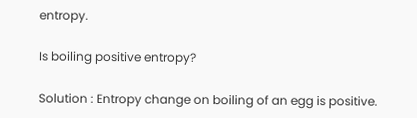entropy.

Is boiling positive entropy?

Solution : Entropy change on boiling of an egg is positive.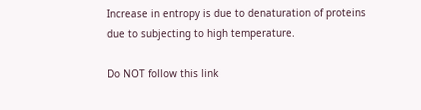Increase in entropy is due to denaturation of proteins due to subjecting to high temperature.

Do NOT follow this link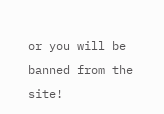or you will be banned from the site!